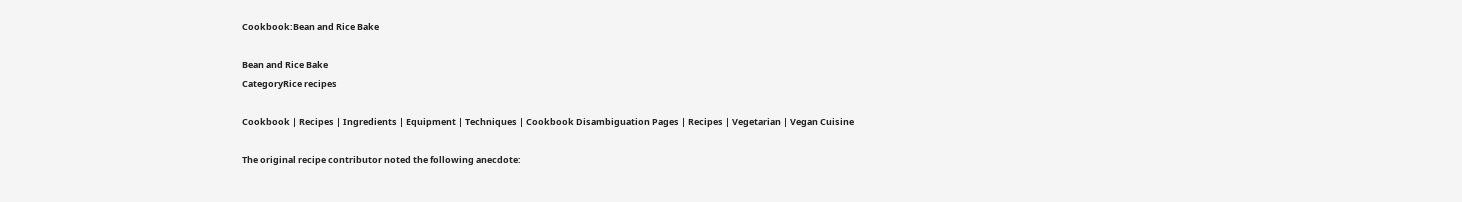Cookbook:Bean and Rice Bake

Bean and Rice Bake
CategoryRice recipes

Cookbook | Recipes | Ingredients | Equipment | Techniques | Cookbook Disambiguation Pages | Recipes | Vegetarian | Vegan Cuisine

The original recipe contributor noted the following anecdote: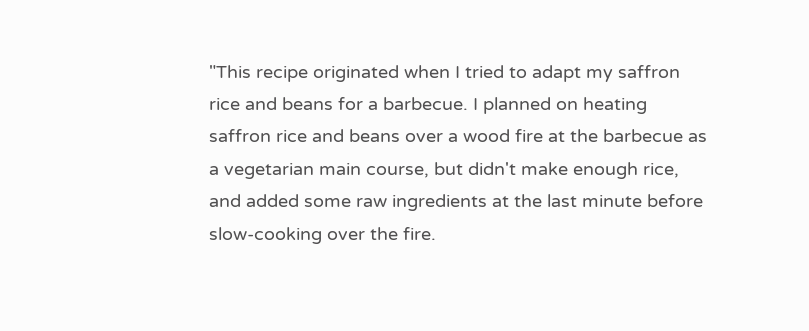"This recipe originated when I tried to adapt my saffron rice and beans for a barbecue. I planned on heating saffron rice and beans over a wood fire at the barbecue as a vegetarian main course, but didn't make enough rice, and added some raw ingredients at the last minute before slow-cooking over the fire.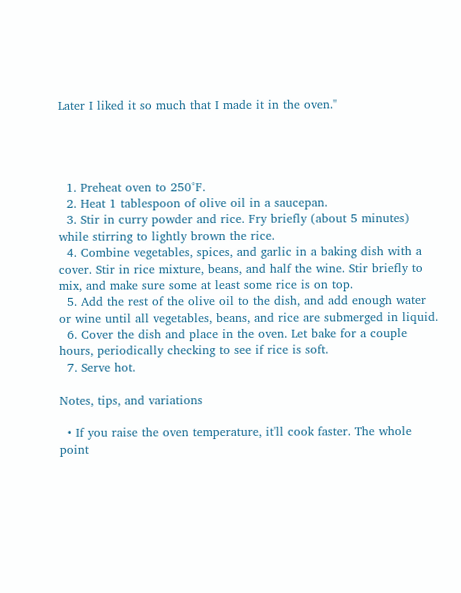Later I liked it so much that I made it in the oven."




  1. Preheat oven to 250°F.
  2. Heat 1 tablespoon of olive oil in a saucepan.
  3. Stir in curry powder and rice. Fry briefly (about 5 minutes) while stirring to lightly brown the rice.
  4. Combine vegetables, spices, and garlic in a baking dish with a cover. Stir in rice mixture, beans, and half the wine. Stir briefly to mix, and make sure some at least some rice is on top.
  5. Add the rest of the olive oil to the dish, and add enough water or wine until all vegetables, beans, and rice are submerged in liquid.
  6. Cover the dish and place in the oven. Let bake for a couple hours, periodically checking to see if rice is soft.
  7. Serve hot.

Notes, tips, and variations

  • If you raise the oven temperature, it'll cook faster. The whole point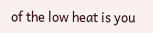of the low heat is you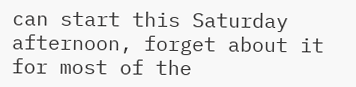can start this Saturday afternoon, forget about it for most of the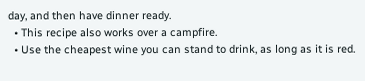day, and then have dinner ready.
  • This recipe also works over a campfire.
  • Use the cheapest wine you can stand to drink, as long as it is red.